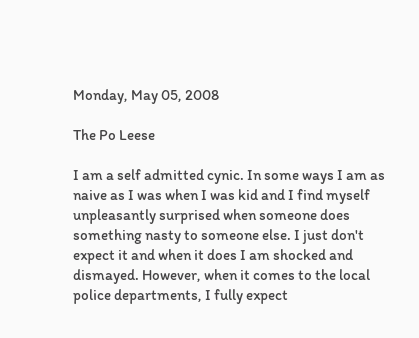Monday, May 05, 2008

The Po Leese

I am a self admitted cynic. In some ways I am as naive as I was when I was kid and I find myself unpleasantly surprised when someone does something nasty to someone else. I just don't expect it and when it does I am shocked and dismayed. However, when it comes to the local police departments, I fully expect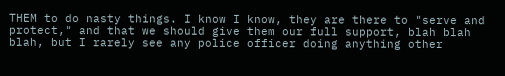THEM to do nasty things. I know I know, they are there to "serve and protect," and that we should give them our full support, blah blah blah, but I rarely see any police officer doing anything other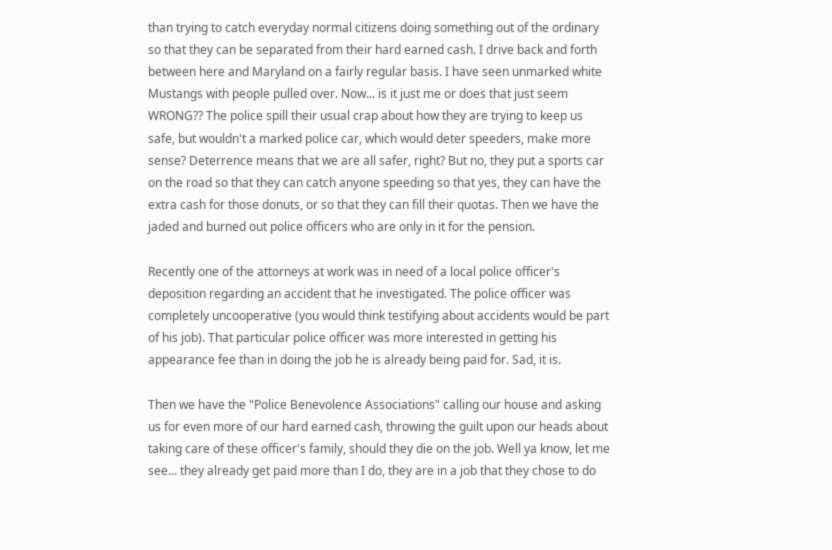than trying to catch everyday normal citizens doing something out of the ordinary so that they can be separated from their hard earned cash. I drive back and forth between here and Maryland on a fairly regular basis. I have seen unmarked white Mustangs with people pulled over. Now... is it just me or does that just seem WRONG?? The police spill their usual crap about how they are trying to keep us safe, but wouldn't a marked police car, which would deter speeders, make more sense? Deterrence means that we are all safer, right? But no, they put a sports car on the road so that they can catch anyone speeding so that yes, they can have the extra cash for those donuts, or so that they can fill their quotas. Then we have the jaded and burned out police officers who are only in it for the pension.

Recently one of the attorneys at work was in need of a local police officer's deposition regarding an accident that he investigated. The police officer was completely uncooperative (you would think testifying about accidents would be part of his job). That particular police officer was more interested in getting his appearance fee than in doing the job he is already being paid for. Sad, it is.

Then we have the "Police Benevolence Associations" calling our house and asking us for even more of our hard earned cash, throwing the guilt upon our heads about taking care of these officer's family, should they die on the job. Well ya know, let me see... they already get paid more than I do, they are in a job that they chose to do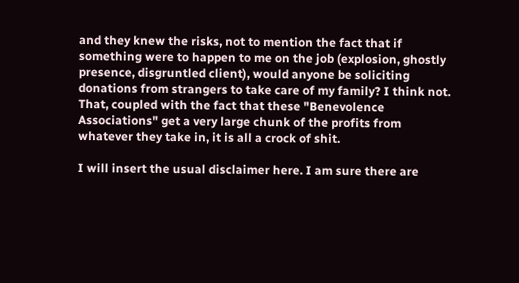and they knew the risks, not to mention the fact that if something were to happen to me on the job (explosion, ghostly presence, disgruntled client), would anyone be soliciting donations from strangers to take care of my family? I think not. That, coupled with the fact that these "Benevolence Associations" get a very large chunk of the profits from whatever they take in, it is all a crock of shit.

I will insert the usual disclaimer here. I am sure there are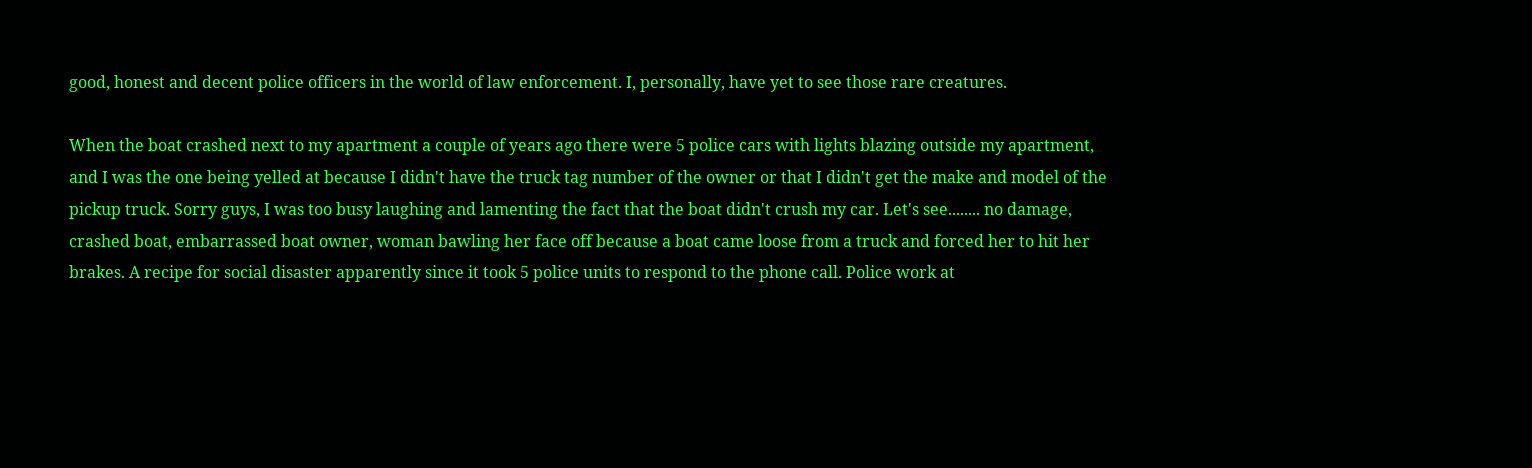good, honest and decent police officers in the world of law enforcement. I, personally, have yet to see those rare creatures.

When the boat crashed next to my apartment a couple of years ago there were 5 police cars with lights blazing outside my apartment, and I was the one being yelled at because I didn't have the truck tag number of the owner or that I didn't get the make and model of the pickup truck. Sorry guys, I was too busy laughing and lamenting the fact that the boat didn't crush my car. Let's see........ no damage, crashed boat, embarrassed boat owner, woman bawling her face off because a boat came loose from a truck and forced her to hit her brakes. A recipe for social disaster apparently since it took 5 police units to respond to the phone call. Police work at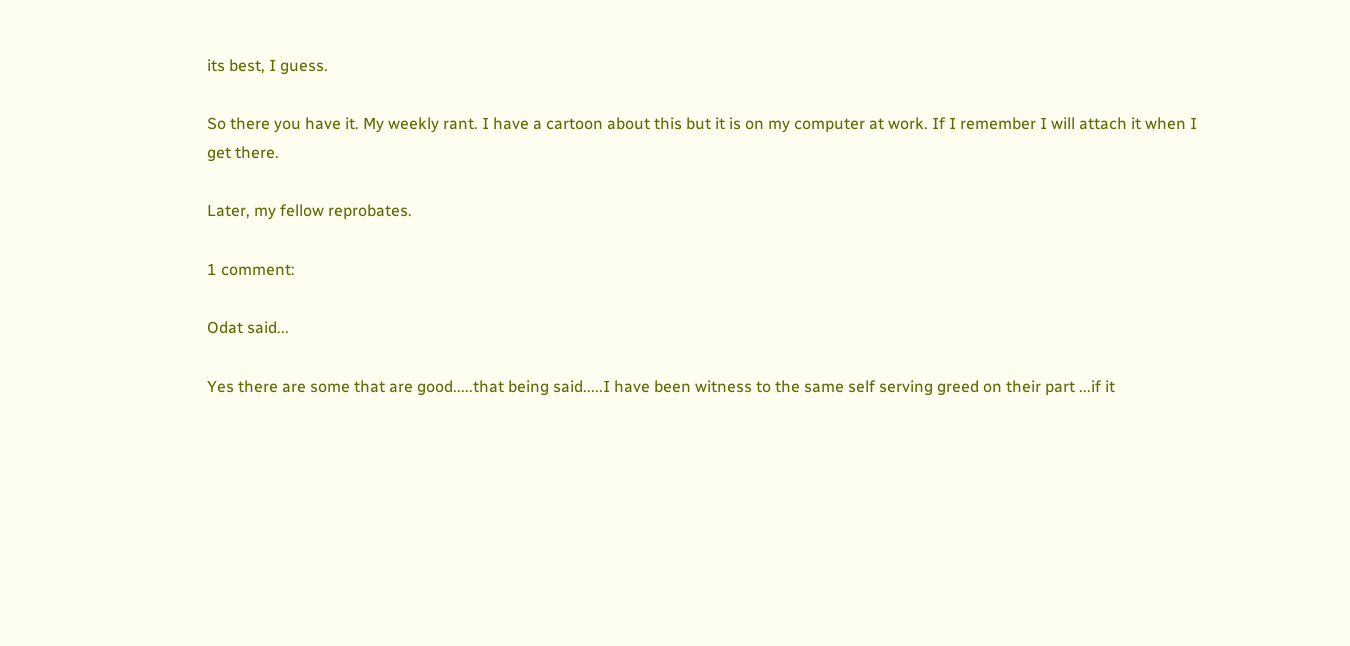its best, I guess.

So there you have it. My weekly rant. I have a cartoon about this but it is on my computer at work. If I remember I will attach it when I get there.

Later, my fellow reprobates.

1 comment:

Odat said...

Yes there are some that are good.....that being said.....I have been witness to the same self serving greed on their part ...if it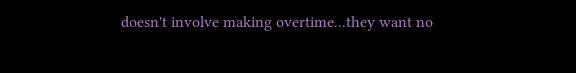doesn't involve making overtime...they want no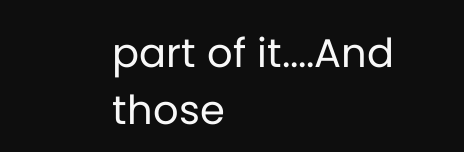part of it....And those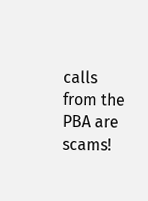calls from the PBA are scams!